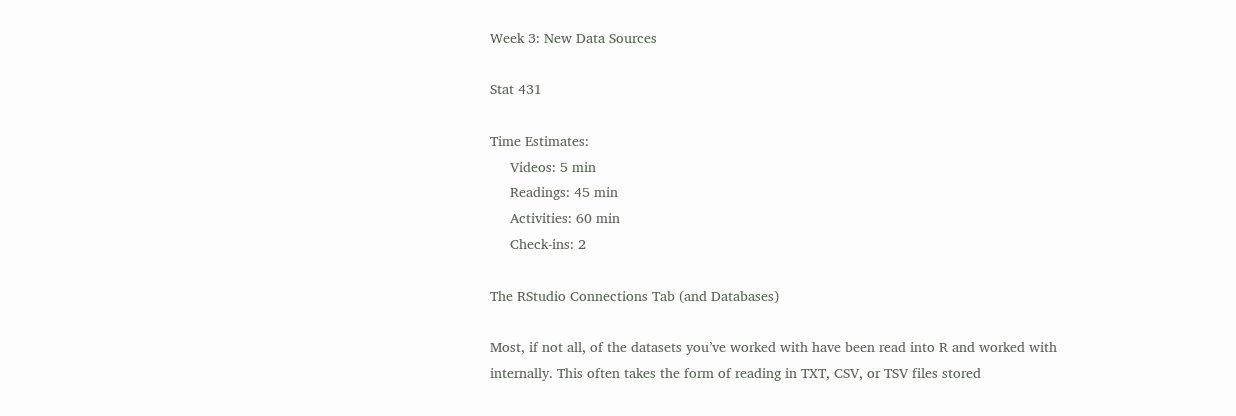Week 3: New Data Sources

Stat 431

Time Estimates:
     Videos: 5 min
     Readings: 45 min
     Activities: 60 min
     Check-ins: 2

The RStudio Connections Tab (and Databases)

Most, if not all, of the datasets you’ve worked with have been read into R and worked with internally. This often takes the form of reading in TXT, CSV, or TSV files stored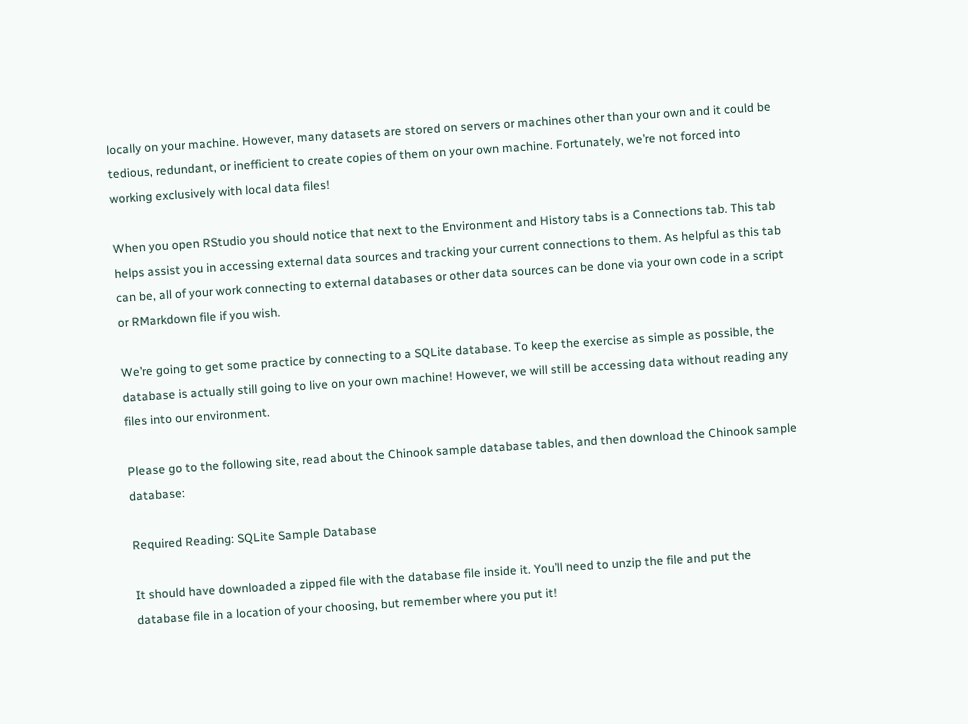locally on your machine. However, many datasets are stored on servers or machines other than your own and it could be tedious, redundant, or inefficient to create copies of them on your own machine. Fortunately, we’re not forced into working exclusively with local data files!

When you open RStudio you should notice that next to the Environment and History tabs is a Connections tab. This tab helps assist you in accessing external data sources and tracking your current connections to them. As helpful as this tab can be, all of your work connecting to external databases or other data sources can be done via your own code in a script or RMarkdown file if you wish.

We’re going to get some practice by connecting to a SQLite database. To keep the exercise as simple as possible, the database is actually still going to live on your own machine! However, we will still be accessing data without reading any files into our environment.

Please go to the following site, read about the Chinook sample database tables, and then download the Chinook sample database:

Required Reading: SQLite Sample Database

It should have downloaded a zipped file with the database file inside it. You’ll need to unzip the file and put the database file in a location of your choosing, but remember where you put it!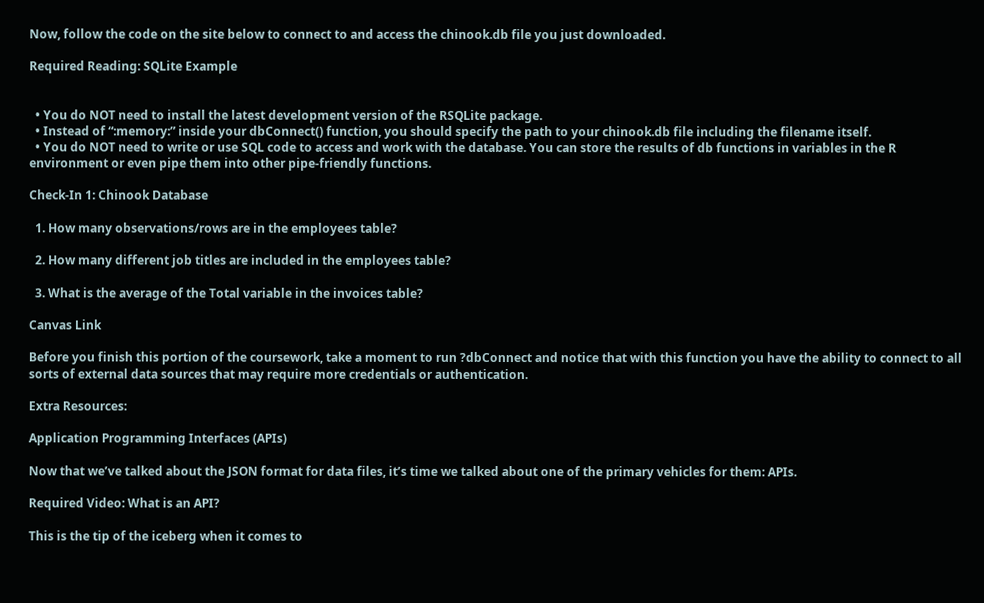Now, follow the code on the site below to connect to and access the chinook.db file you just downloaded.

Required Reading: SQLite Example


  • You do NOT need to install the latest development version of the RSQLite package.
  • Instead of “:memory:” inside your dbConnect() function, you should specify the path to your chinook.db file including the filename itself.
  • You do NOT need to write or use SQL code to access and work with the database. You can store the results of db functions in variables in the R environment or even pipe them into other pipe-friendly functions.

Check-In 1: Chinook Database

  1. How many observations/rows are in the employees table?

  2. How many different job titles are included in the employees table?

  3. What is the average of the Total variable in the invoices table?

Canvas Link

Before you finish this portion of the coursework, take a moment to run ?dbConnect and notice that with this function you have the ability to connect to all sorts of external data sources that may require more credentials or authentication.

Extra Resources:

Application Programming Interfaces (APIs)

Now that we’ve talked about the JSON format for data files, it’s time we talked about one of the primary vehicles for them: APIs.

Required Video: What is an API?

This is the tip of the iceberg when it comes to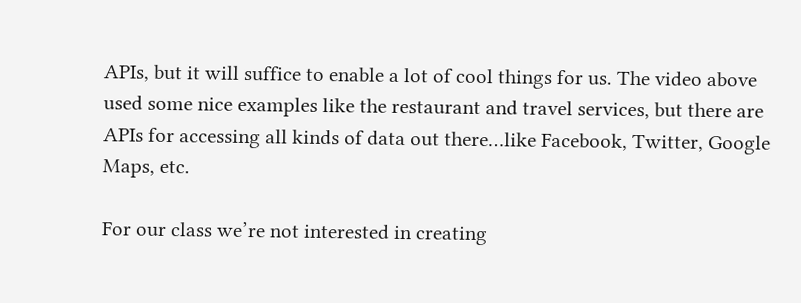APIs, but it will suffice to enable a lot of cool things for us. The video above used some nice examples like the restaurant and travel services, but there are APIs for accessing all kinds of data out there…like Facebook, Twitter, Google Maps, etc.

For our class we’re not interested in creating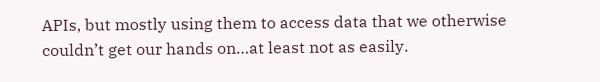APIs, but mostly using them to access data that we otherwise couldn’t get our hands on…at least not as easily.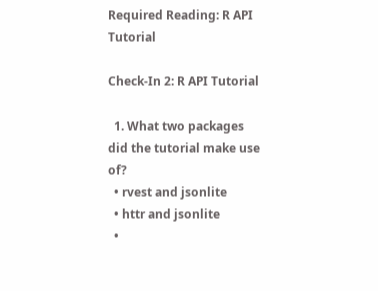Required Reading: R API Tutorial

Check-In 2: R API Tutorial

  1. What two packages did the tutorial make use of?
  • rvest and jsonlite
  • httr and jsonlite
  •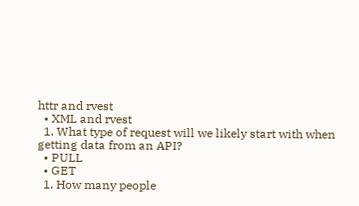httr and rvest
  • XML and rvest
  1. What type of request will we likely start with when getting data from an API?
  • PULL
  • GET
  1. How many people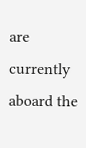are currently aboard the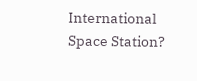International Space Station?